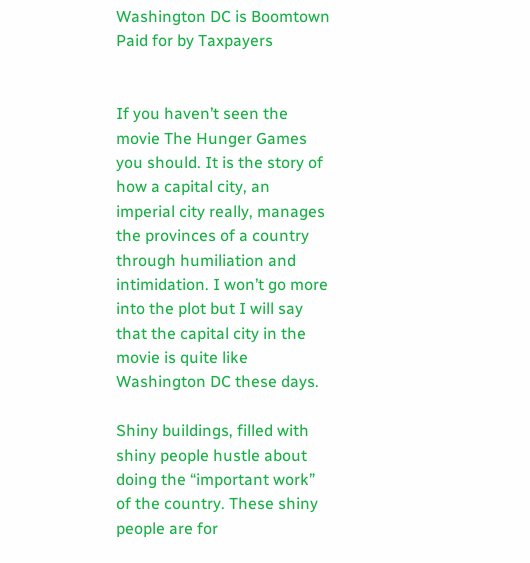Washington DC is Boomtown Paid for by Taxpayers


If you haven’t seen the movie The Hunger Games you should. It is the story of how a capital city, an imperial city really, manages the provinces of a country through humiliation and intimidation. I won’t go more into the plot but I will say that the capital city in the movie is quite like Washington DC these days.

Shiny buildings, filled with shiny people hustle about doing the “important work” of the country. These shiny people are for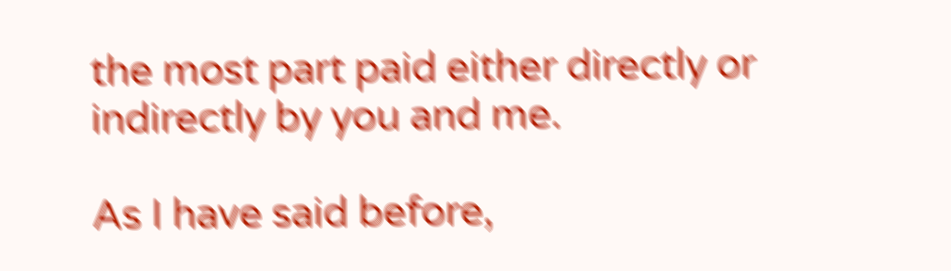the most part paid either directly or indirectly by you and me.

As I have said before,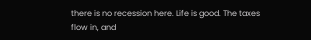there is no recession here. Life is good. The taxes flow in, and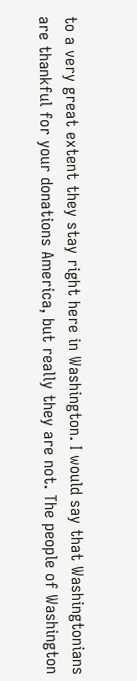to a very great extent they stay right here in Washington. I would say that Washingtonians are thankful for your donations America, but really they are not. The people of Washington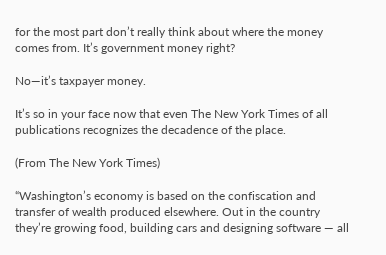for the most part don’t really think about where the money comes from. It’s government money right?

No—it’s taxpayer money.

It’s so in your face now that even The New York Times of all publications recognizes the decadence of the place.

(From The New York Times)

“Washington’s economy is based on the confiscation and transfer of wealth produced elsewhere. Out in the country they’re growing food, building cars and designing software — all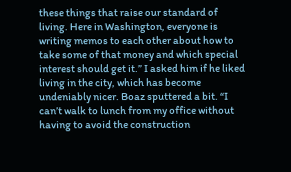these things that raise our standard of living. Here in Washington, everyone is writing memos to each other about how to take some of that money and which special interest should get it.” I asked him if he liked living in the city, which has become undeniably nicer. Boaz sputtered a bit. “I can’t walk to lunch from my office without having to avoid the construction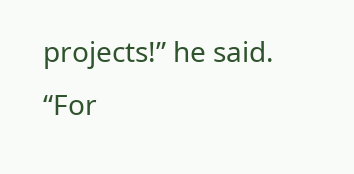projects!” he said. “For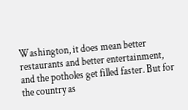Washington, it does mean better restaurants and better entertainment, and the potholes get filled faster. But for the country as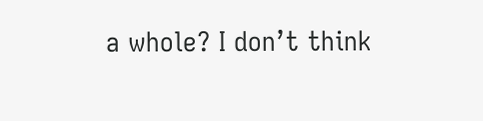a whole? I don’t think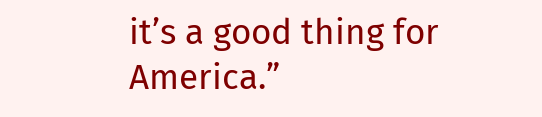it’s a good thing for America.”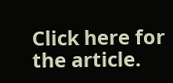Click here for the article.